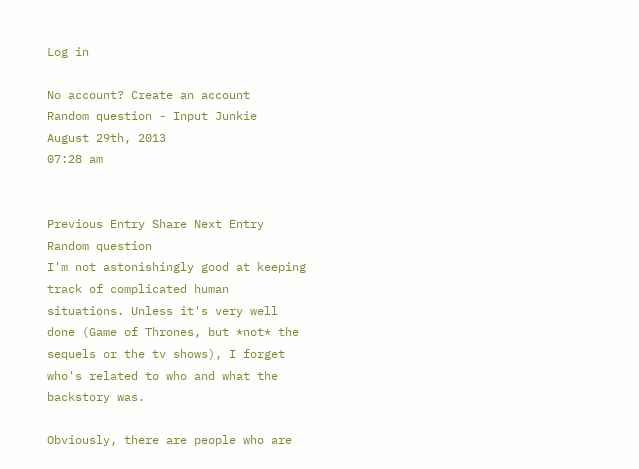Log in

No account? Create an account
Random question - Input Junkie
August 29th, 2013
07:28 am


Previous Entry Share Next Entry
Random question
I'm not astonishingly good at keeping track of complicated human situations. Unless it's very well done (Game of Thrones, but *not* the sequels or the tv shows), I forget who's related to who and what the backstory was.

Obviously, there are people who are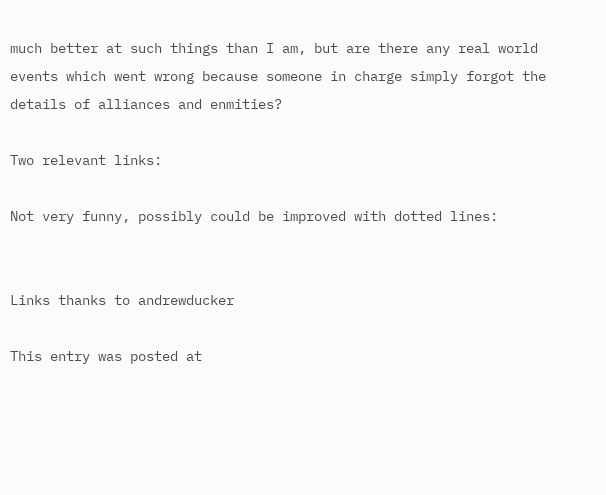much better at such things than I am, but are there any real world events which went wrong because someone in charge simply forgot the details of alliances and enmities?

Two relevant links:

Not very funny, possibly could be improved with dotted lines:


Links thanks to andrewducker

This entry was posted at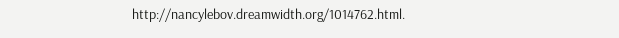http://nancylebov.dreamwidth.org/1014762.html.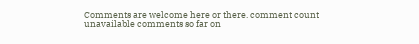Comments are welcome here or there. comment count unavailable comments so far on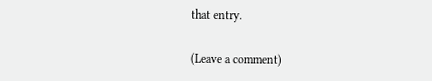that entry.

(Leave a comment)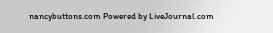nancybuttons.com Powered by LiveJournal.com